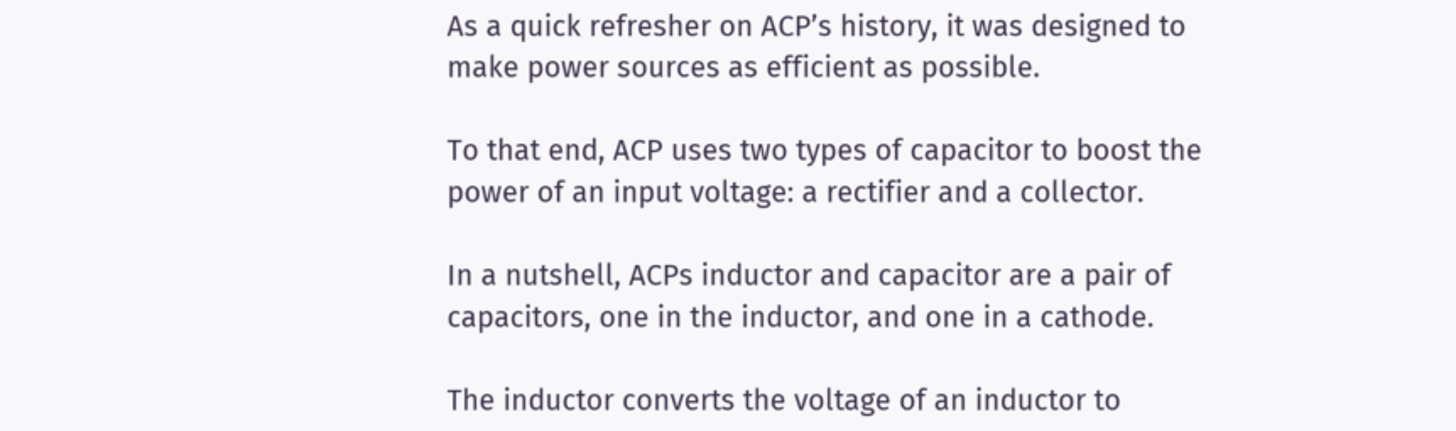As a quick refresher on ACP’s history, it was designed to make power sources as efficient as possible.

To that end, ACP uses two types of capacitor to boost the power of an input voltage: a rectifier and a collector.

In a nutshell, ACPs inductor and capacitor are a pair of capacitors, one in the inductor, and one in a cathode.

The inductor converts the voltage of an inductor to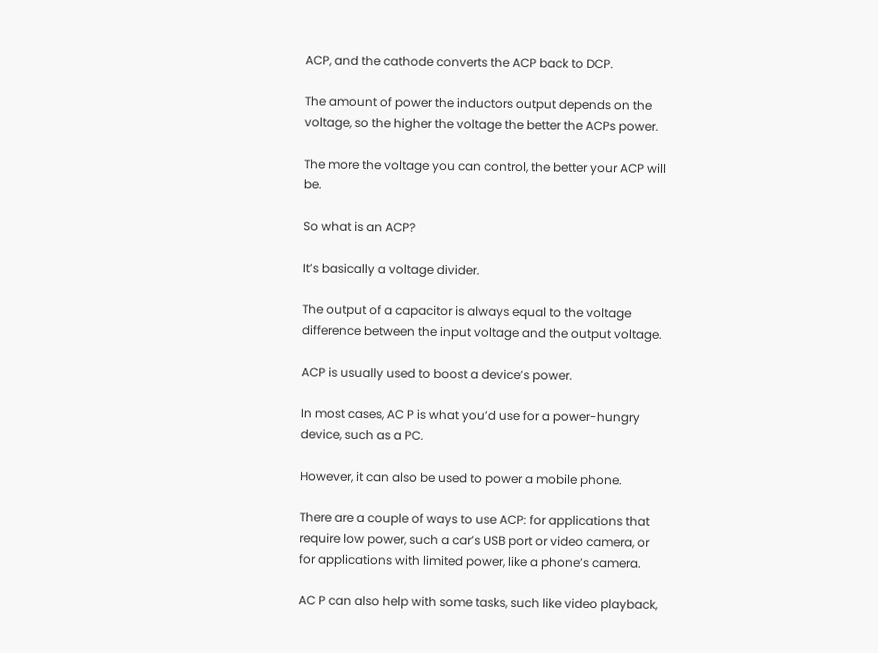ACP, and the cathode converts the ACP back to DCP.

The amount of power the inductors output depends on the voltage, so the higher the voltage the better the ACPs power.

The more the voltage you can control, the better your ACP will be.

So what is an ACP?

It’s basically a voltage divider.

The output of a capacitor is always equal to the voltage difference between the input voltage and the output voltage.

ACP is usually used to boost a device’s power.

In most cases, AC P is what you’d use for a power-hungry device, such as a PC.

However, it can also be used to power a mobile phone.

There are a couple of ways to use ACP: for applications that require low power, such a car’s USB port or video camera, or for applications with limited power, like a phone’s camera.

AC P can also help with some tasks, such like video playback,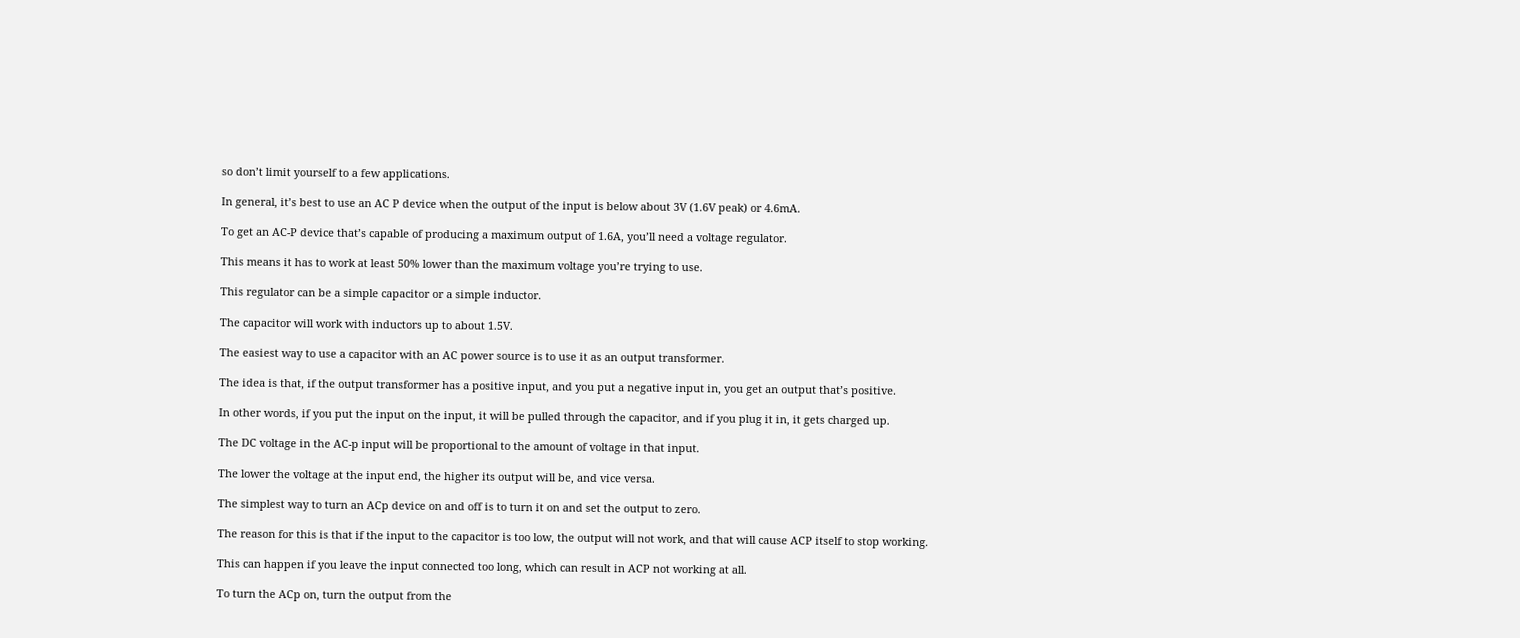so don’t limit yourself to a few applications.

In general, it’s best to use an AC P device when the output of the input is below about 3V (1.6V peak) or 4.6mA.

To get an AC-P device that’s capable of producing a maximum output of 1.6A, you’ll need a voltage regulator.

This means it has to work at least 50% lower than the maximum voltage you’re trying to use.

This regulator can be a simple capacitor or a simple inductor.

The capacitor will work with inductors up to about 1.5V.

The easiest way to use a capacitor with an AC power source is to use it as an output transformer.

The idea is that, if the output transformer has a positive input, and you put a negative input in, you get an output that’s positive.

In other words, if you put the input on the input, it will be pulled through the capacitor, and if you plug it in, it gets charged up.

The DC voltage in the AC-p input will be proportional to the amount of voltage in that input.

The lower the voltage at the input end, the higher its output will be, and vice versa.

The simplest way to turn an ACp device on and off is to turn it on and set the output to zero.

The reason for this is that if the input to the capacitor is too low, the output will not work, and that will cause ACP itself to stop working.

This can happen if you leave the input connected too long, which can result in ACP not working at all.

To turn the ACp on, turn the output from the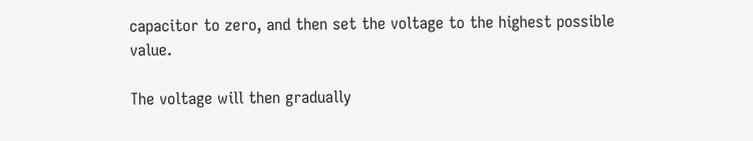capacitor to zero, and then set the voltage to the highest possible value.

The voltage will then gradually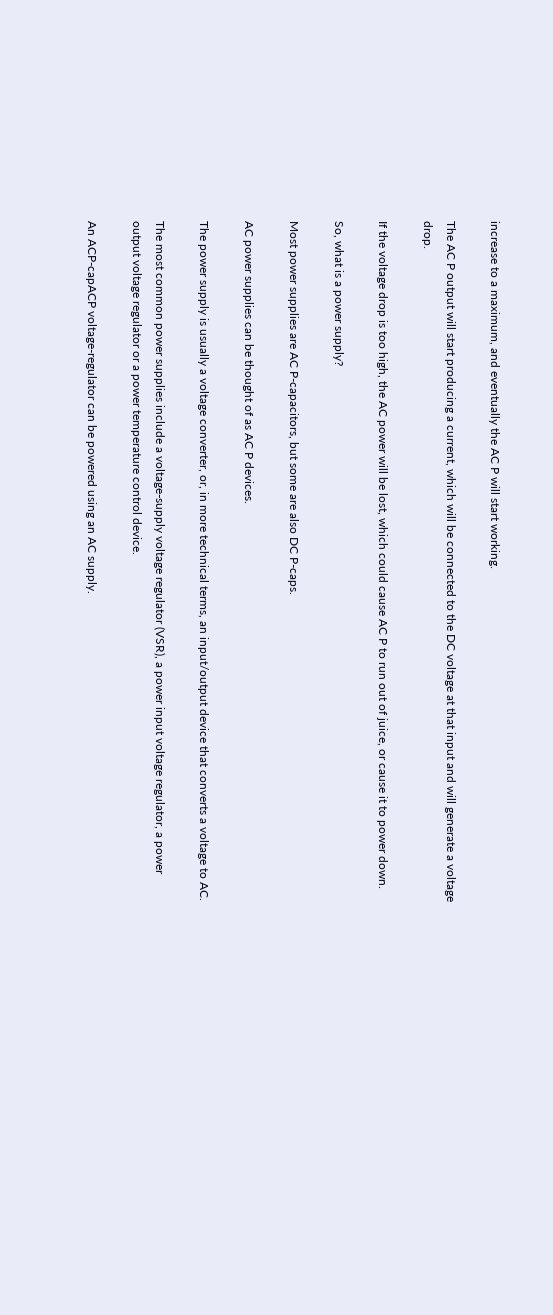increase to a maximum, and eventually the AC P will start working.

The AC P output will start producing a current, which will be connected to the DC voltage at that input and will generate a voltage drop.

If the voltage drop is too high, the AC power will be lost, which could cause AC P to run out of juice, or cause it to power down.

So, what is a power supply?

Most power supplies are AC P-capacitors, but some are also DC P-caps.

AC power supplies can be thought of as AC P devices.

The power supply is usually a voltage converter, or, in more technical terms, an input/output device that converts a voltage to AC.

The most common power supplies include a voltage-supply voltage regulator (VSR), a power input voltage regulator, a power output voltage regulator or a power temperature control device.

An ACP-capACP voltage-regulator can be powered using an AC supply.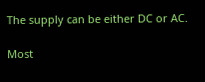The supply can be either DC or AC.

Most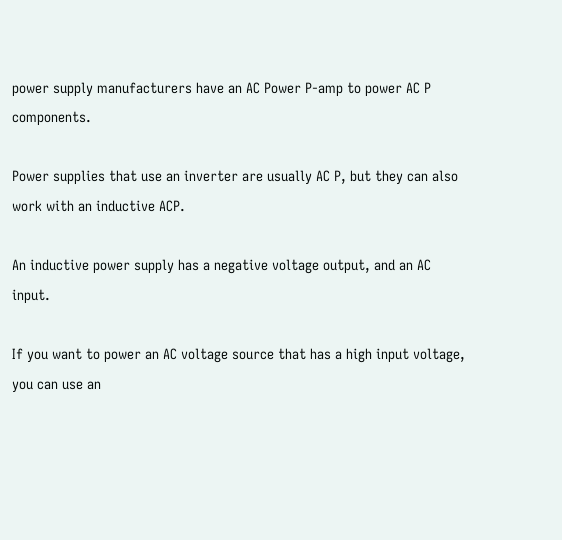power supply manufacturers have an AC Power P-amp to power AC P components.

Power supplies that use an inverter are usually AC P, but they can also work with an inductive ACP.

An inductive power supply has a negative voltage output, and an AC input.

If you want to power an AC voltage source that has a high input voltage, you can use an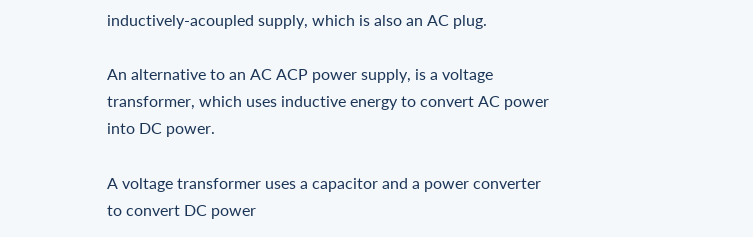inductively-acoupled supply, which is also an AC plug.

An alternative to an AC ACP power supply, is a voltage transformer, which uses inductive energy to convert AC power into DC power.

A voltage transformer uses a capacitor and a power converter to convert DC power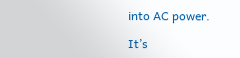into AC power.

It’s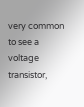very common to see a voltage transistor,